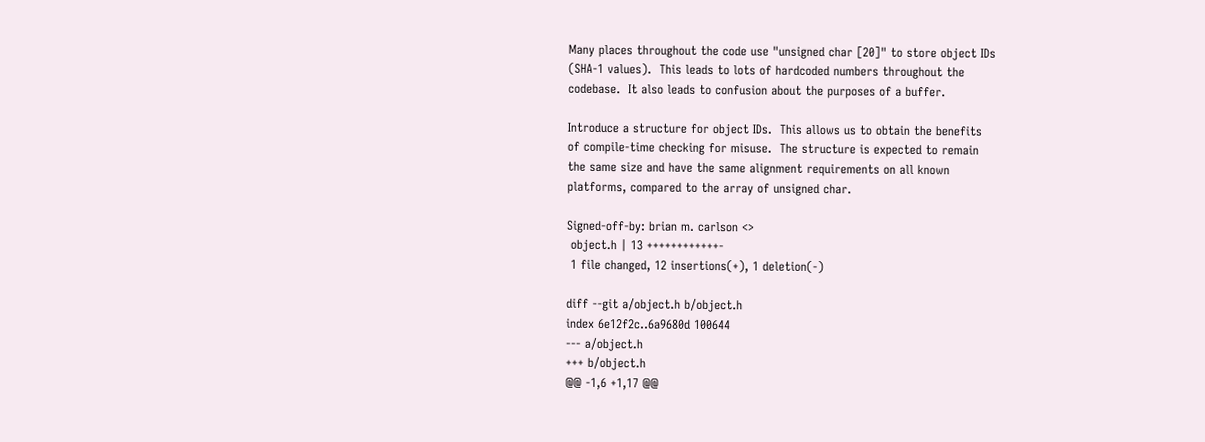Many places throughout the code use "unsigned char [20]" to store object IDs
(SHA-1 values).  This leads to lots of hardcoded numbers throughout the
codebase.  It also leads to confusion about the purposes of a buffer.

Introduce a structure for object IDs.  This allows us to obtain the benefits
of compile-time checking for misuse.  The structure is expected to remain
the same size and have the same alignment requirements on all known
platforms, compared to the array of unsigned char.

Signed-off-by: brian m. carlson <>
 object.h | 13 ++++++++++++-
 1 file changed, 12 insertions(+), 1 deletion(-)

diff --git a/object.h b/object.h
index 6e12f2c..6a9680d 100644
--- a/object.h
+++ b/object.h
@@ -1,6 +1,17 @@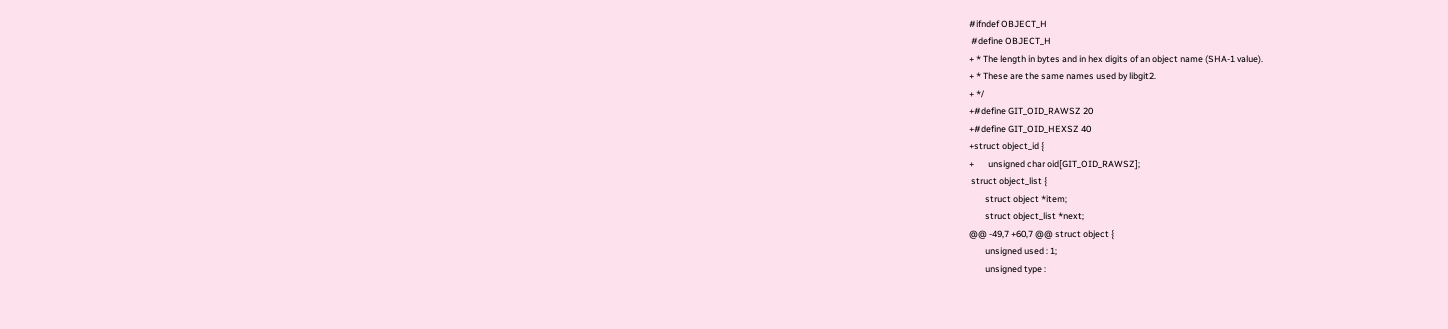#ifndef OBJECT_H
 #define OBJECT_H
+ * The length in bytes and in hex digits of an object name (SHA-1 value).
+ * These are the same names used by libgit2.
+ */
+#define GIT_OID_RAWSZ 20
+#define GIT_OID_HEXSZ 40
+struct object_id {
+       unsigned char oid[GIT_OID_RAWSZ];
 struct object_list {
        struct object *item;
        struct object_list *next;
@@ -49,7 +60,7 @@ struct object {
        unsigned used : 1;
        unsigned type :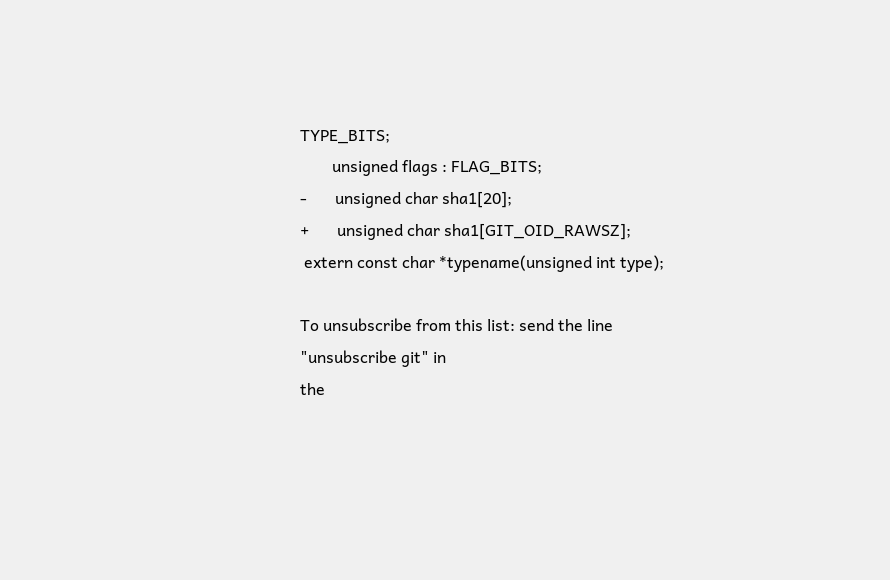TYPE_BITS;
        unsigned flags : FLAG_BITS;
-       unsigned char sha1[20];
+       unsigned char sha1[GIT_OID_RAWSZ];
 extern const char *typename(unsigned int type);

To unsubscribe from this list: send the line "unsubscribe git" in
the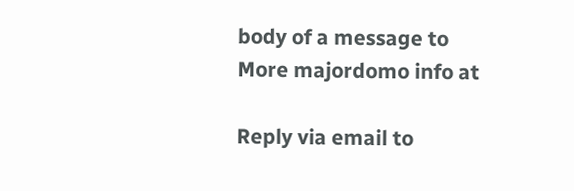body of a message to
More majordomo info at

Reply via email to